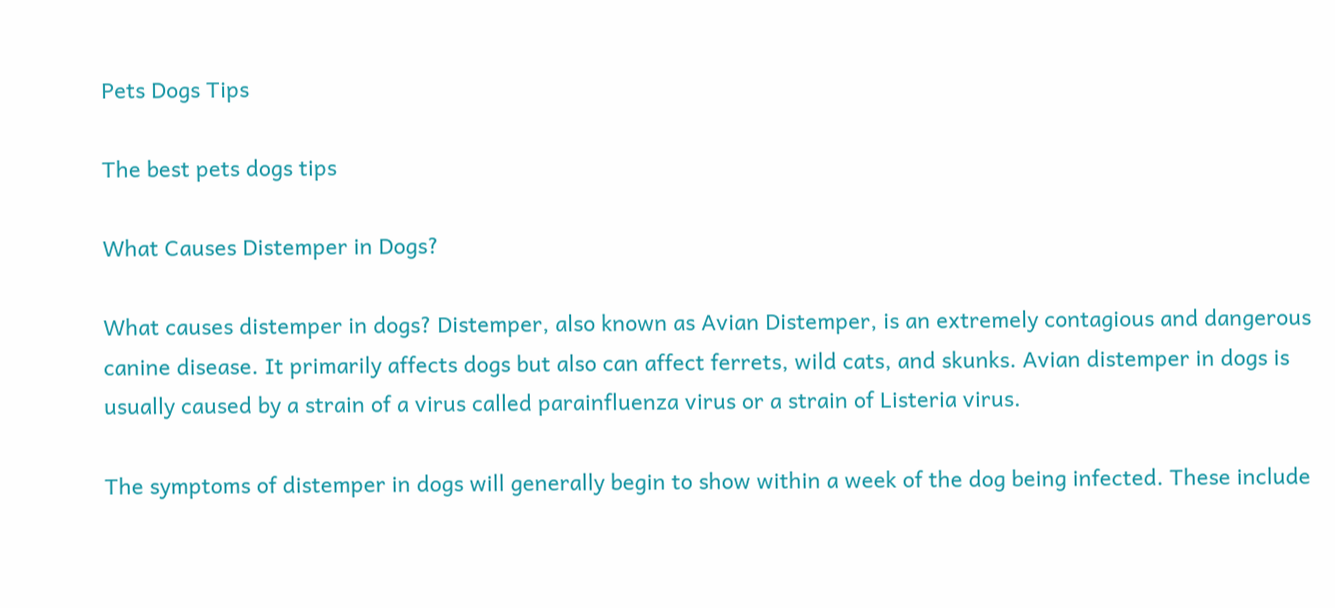Pets Dogs Tips

The best pets dogs tips

What Causes Distemper in Dogs?

What causes distemper in dogs? Distemper, also known as Avian Distemper, is an extremely contagious and dangerous canine disease. It primarily affects dogs but also can affect ferrets, wild cats, and skunks. Avian distemper in dogs is usually caused by a strain of a virus called parainfluenza virus or a strain of Listeria virus.

The symptoms of distemper in dogs will generally begin to show within a week of the dog being infected. These include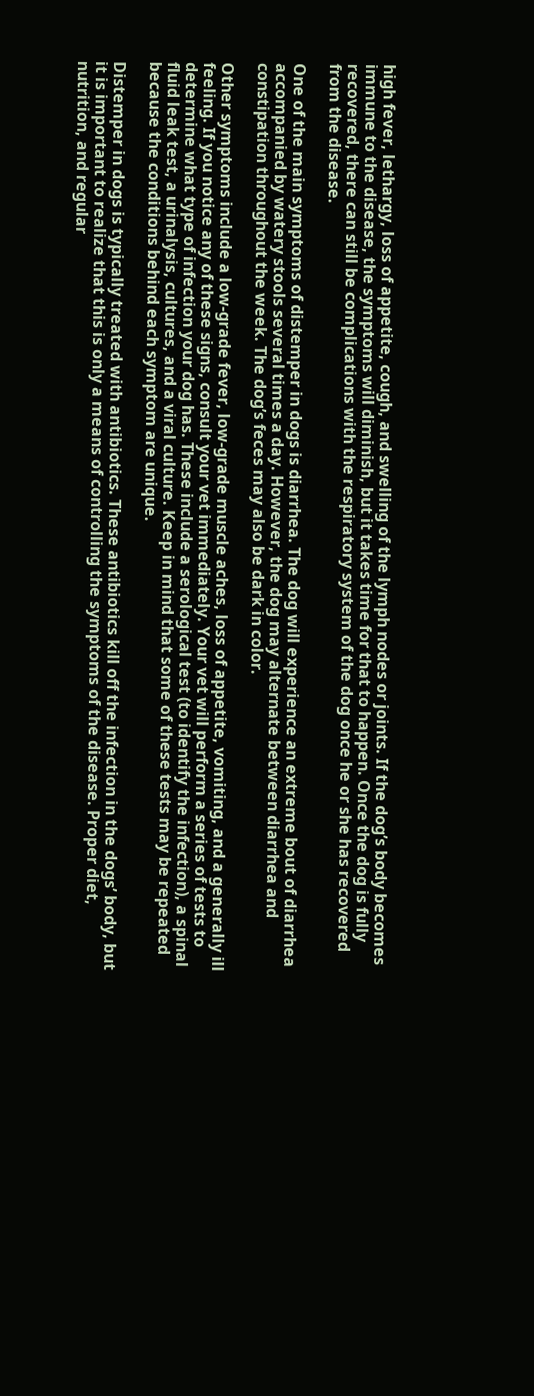high fever, lethargy, loss of appetite, cough, and swelling of the lymph nodes or joints. If the dog’s body becomes immune to the disease, the symptoms will diminish, but it takes time for that to happen. Once the dog is fully recovered, there can still be complications with the respiratory system of the dog once he or she has recovered from the disease.

One of the main symptoms of distemper in dogs is diarrhea. The dog will experience an extreme bout of diarrhea accompanied by watery stools several times a day. However, the dog may alternate between diarrhea and constipation throughout the week. The dog’s feces may also be dark in color.

Other symptoms include a low-grade fever, low-grade muscle aches, loss of appetite, vomiting, and a generally ill feeling. If you notice any of these signs, consult your vet immediately. Your vet will perform a series of tests to determine what type of infection your dog has. These include a serological test (to identify the infection), a spinal fluid leak test, a urinalysis, cultures, and a viral culture. Keep in mind that some of these tests may be repeated because the conditions behind each symptom are unique.

Distemper in dogs is typically treated with antibiotics. These antibiotics kill off the infection in the dogs’ body, but it is important to realize that this is only a means of controlling the symptoms of the disease. Proper diet, nutrition, and regular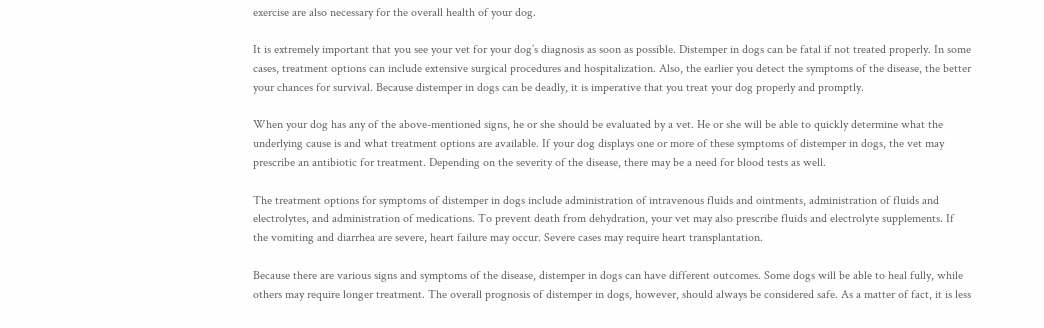exercise are also necessary for the overall health of your dog.

It is extremely important that you see your vet for your dog’s diagnosis as soon as possible. Distemper in dogs can be fatal if not treated properly. In some cases, treatment options can include extensive surgical procedures and hospitalization. Also, the earlier you detect the symptoms of the disease, the better your chances for survival. Because distemper in dogs can be deadly, it is imperative that you treat your dog properly and promptly.

When your dog has any of the above-mentioned signs, he or she should be evaluated by a vet. He or she will be able to quickly determine what the underlying cause is and what treatment options are available. If your dog displays one or more of these symptoms of distemper in dogs, the vet may prescribe an antibiotic for treatment. Depending on the severity of the disease, there may be a need for blood tests as well.

The treatment options for symptoms of distemper in dogs include administration of intravenous fluids and ointments, administration of fluids and electrolytes, and administration of medications. To prevent death from dehydration, your vet may also prescribe fluids and electrolyte supplements. If the vomiting and diarrhea are severe, heart failure may occur. Severe cases may require heart transplantation.

Because there are various signs and symptoms of the disease, distemper in dogs can have different outcomes. Some dogs will be able to heal fully, while others may require longer treatment. The overall prognosis of distemper in dogs, however, should always be considered safe. As a matter of fact, it is less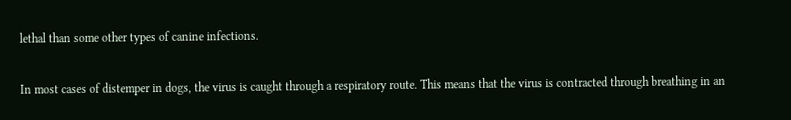lethal than some other types of canine infections.

In most cases of distemper in dogs, the virus is caught through a respiratory route. This means that the virus is contracted through breathing in an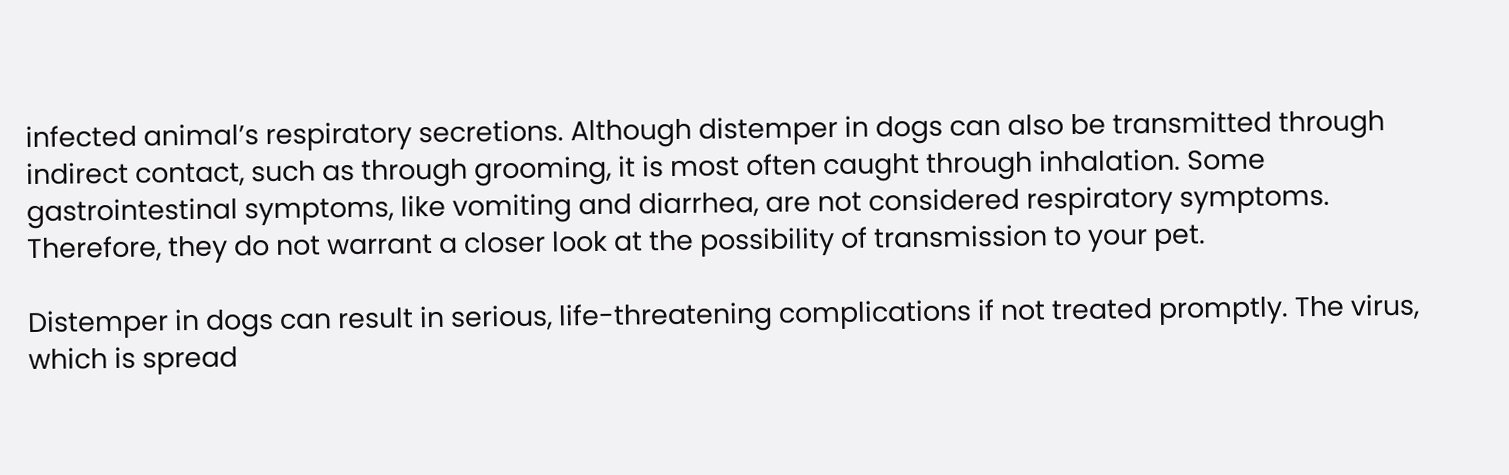infected animal’s respiratory secretions. Although distemper in dogs can also be transmitted through indirect contact, such as through grooming, it is most often caught through inhalation. Some gastrointestinal symptoms, like vomiting and diarrhea, are not considered respiratory symptoms. Therefore, they do not warrant a closer look at the possibility of transmission to your pet.

Distemper in dogs can result in serious, life-threatening complications if not treated promptly. The virus, which is spread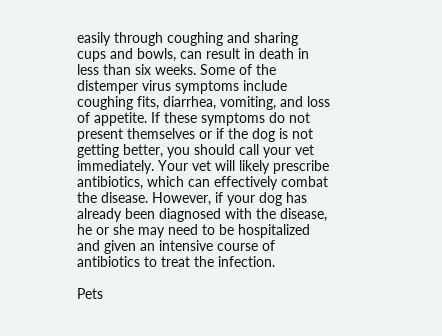easily through coughing and sharing cups and bowls, can result in death in less than six weeks. Some of the distemper virus symptoms include coughing fits, diarrhea, vomiting, and loss of appetite. If these symptoms do not present themselves or if the dog is not getting better, you should call your vet immediately. Your vet will likely prescribe antibiotics, which can effectively combat the disease. However, if your dog has already been diagnosed with the disease, he or she may need to be hospitalized and given an intensive course of antibiotics to treat the infection.

Pets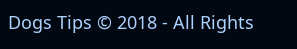Dogs Tips © 2018 - All Rights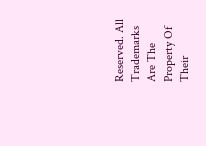Reserved. All Trademarks Are The Property Of Their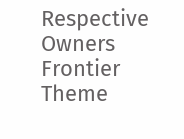Respective Owners Frontier Theme